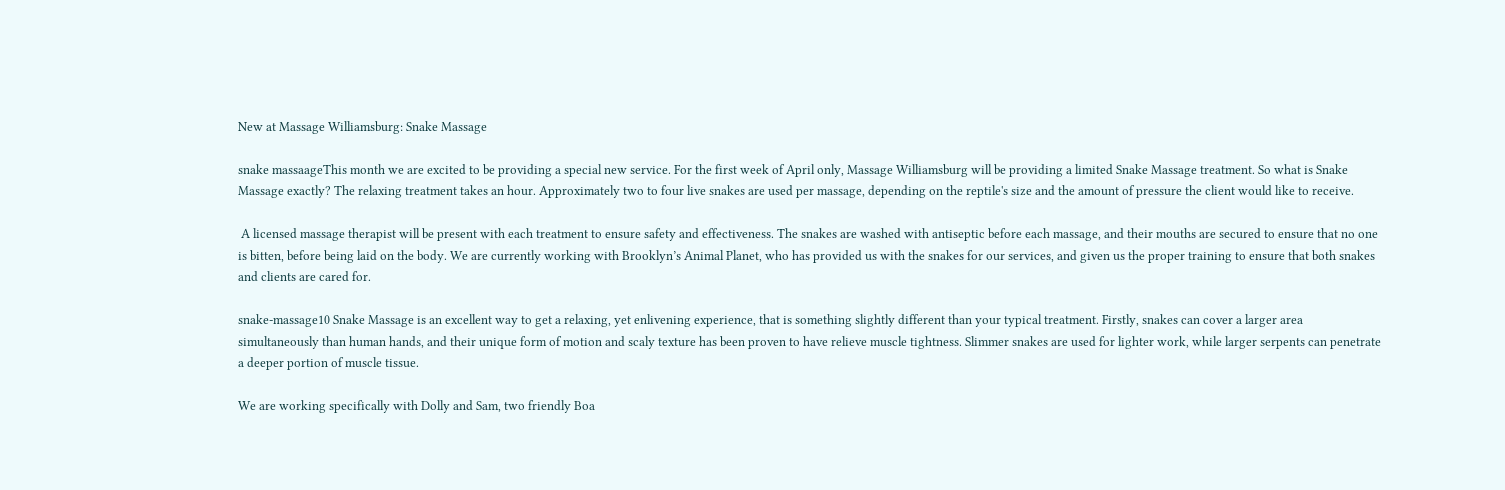New at Massage Williamsburg: Snake Massage

snake massaageThis month we are excited to be providing a special new service. For the first week of April only, Massage Williamsburg will be providing a limited Snake Massage treatment. So what is Snake Massage exactly? The relaxing treatment takes an hour. Approximately two to four live snakes are used per massage, depending on the reptile's size and the amount of pressure the client would like to receive.

 A licensed massage therapist will be present with each treatment to ensure safety and effectiveness. The snakes are washed with antiseptic before each massage, and their mouths are secured to ensure that no one is bitten, before being laid on the body. We are currently working with Brooklyn’s Animal Planet, who has provided us with the snakes for our services, and given us the proper training to ensure that both snakes and clients are cared for.

snake-massage10 Snake Massage is an excellent way to get a relaxing, yet enlivening experience, that is something slightly different than your typical treatment. Firstly, snakes can cover a larger area simultaneously than human hands, and their unique form of motion and scaly texture has been proven to have relieve muscle tightness. Slimmer snakes are used for lighter work, while larger serpents can penetrate a deeper portion of muscle tissue.

We are working specifically with Dolly and Sam, two friendly Boa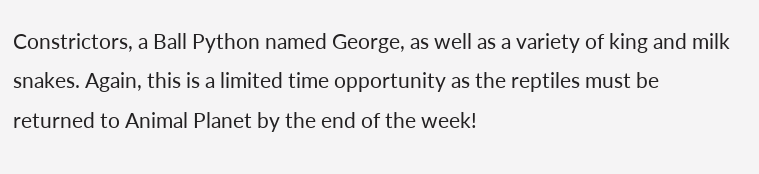Constrictors, a Ball Python named George, as well as a variety of king and milk snakes. Again, this is a limited time opportunity as the reptiles must be returned to Animal Planet by the end of the week!